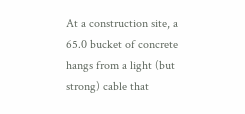At a construction site, a 65.0 bucket of concrete hangs from a light (but strong) cable that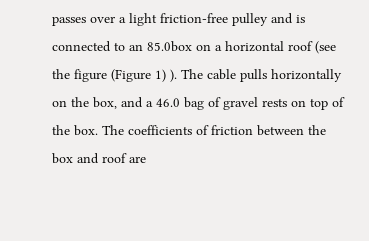passes over a light friction-free pulley and is connected to an 85.0box on a horizontal roof (see the figure (Figure 1) ). The cable pulls horizontally on the box, and a 46.0 bag of gravel rests on top of the box. The coefficients of friction between the box and roof are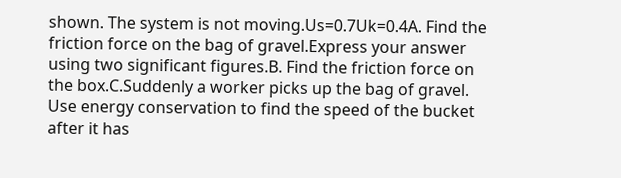shown. The system is not moving.Us=0.7Uk=0.4A. Find the friction force on the bag of gravel.Express your answer using two significant figures.B. Find the friction force on the box.C.Suddenly a worker picks up the bag of gravel. Use energy conservation to find the speed of the bucket after it has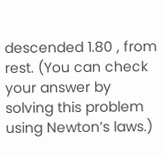descended 1.80 , from rest. (You can check your answer by solving this problem using Newton’s laws.)